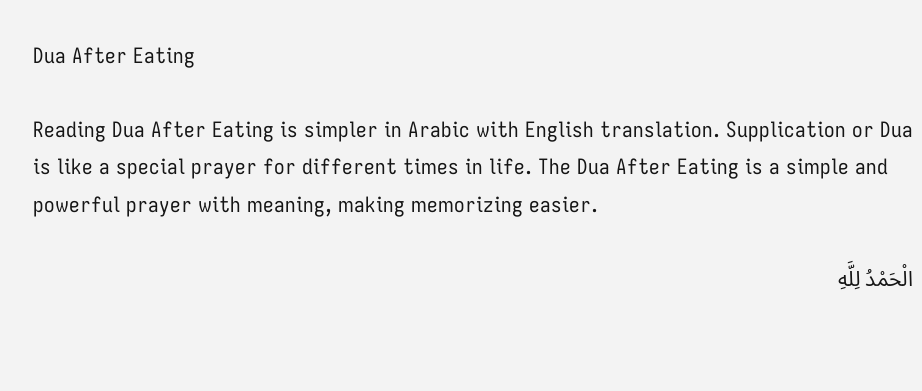Dua After Eating

Reading Dua After Eating is simpler in Arabic with English translation. Supplication or Dua is like a special prayer for different times in life. The Dua After Eating is a simple and powerful prayer with meaning, making memorizing easier.

الْحَمْدُ لِلَّهِ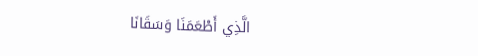الَّذِي أَطْعَمَنَا وَسَقَانَا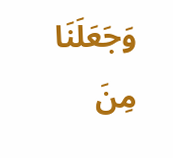وَجَعَلَنَا مِنَ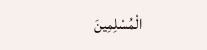الْمُسْلِمِينَ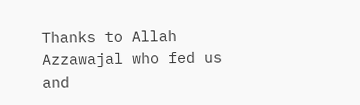Thanks to Allah Azzawajal who fed us and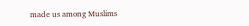made us among Muslims